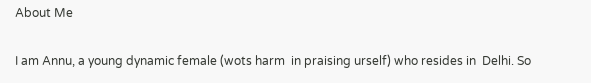About Me

I am Annu, a young dynamic female (wots harm  in praising urself) who resides in  Delhi. So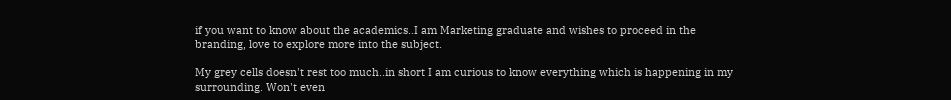if you want to know about the academics..I am Marketing graduate and wishes to proceed in the branding, love to explore more into the subject.

My grey cells doesn't rest too much..in short I am curious to know everything which is happening in my surrounding. Won't even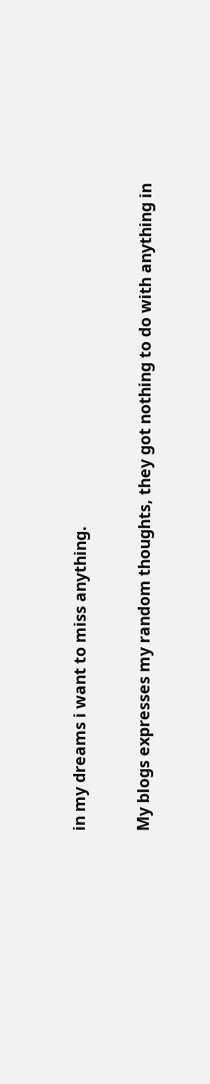in my dreams i want to miss anything.

My blogs expresses my random thoughts, they got nothing to do with anything in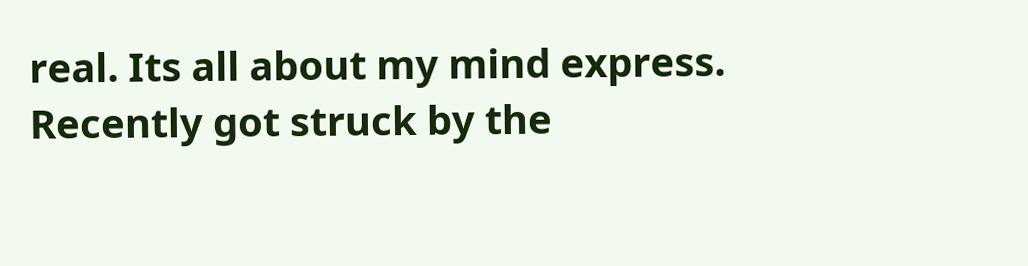real. Its all about my mind express.  Recently got struck by the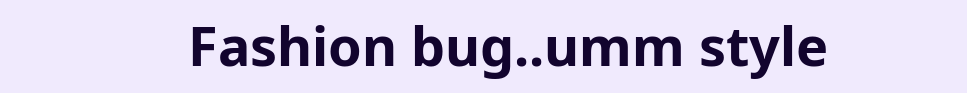Fashion bug..umm style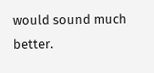would sound much better.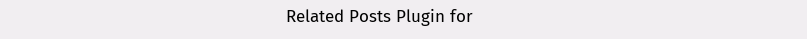Related Posts Plugin for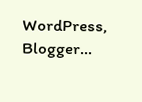WordPress, Blogger...